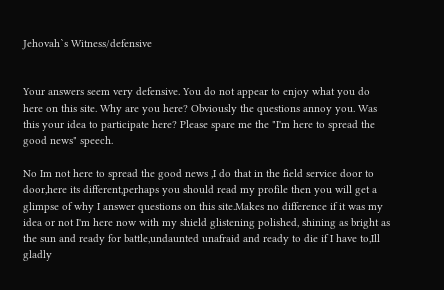Jehovah`s Witness/defensive


Your answers seem very defensive. You do not appear to enjoy what you do here on this site. Why are you here? Obviously the questions annoy you. Was this your idea to participate here? Please spare me the "I'm here to spread the good news" speech.

No Im not here to spread the good news ,I do that in the field service door to door,here its different,perhaps you should read my profile then you will get a glimpse of why I answer questions on this site.Makes no difference if it was my idea or not I'm here now with my shield glistening polished, shining as bright as the sun and ready for battle,undaunted unafraid and ready to die if I have to,Ill gladly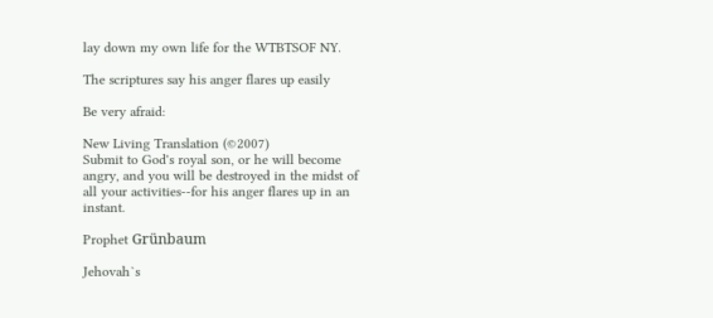lay down my own life for the WTBTSOF NY.

The scriptures say his anger flares up easily

Be very afraid:

New Living Translation (©2007)
Submit to God's royal son, or he will become angry, and you will be destroyed in the midst of all your activities--for his anger flares up in an instant.

Prophet Grünbaum

Jehovah`s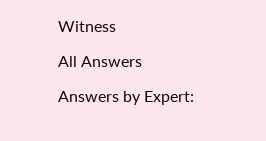Witness

All Answers

Answers by Expert: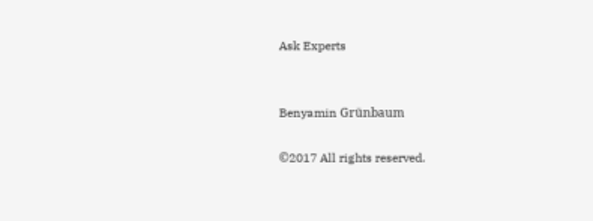Ask Experts


Benyamin Grünbaum

©2017 All rights reserved.